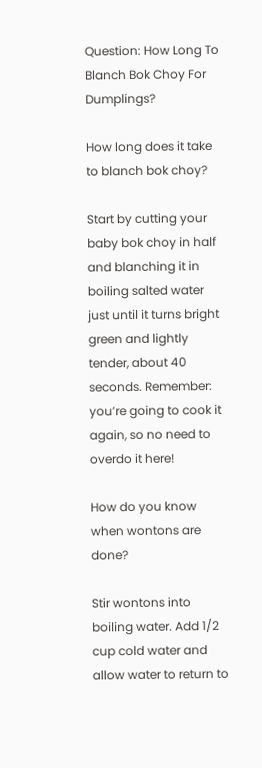Question: How Long To Blanch Bok Choy For Dumplings?

How long does it take to blanch bok choy?

Start by cutting your baby bok choy in half and blanching it in boiling salted water just until it turns bright green and lightly tender, about 40 seconds. Remember: you’re going to cook it again, so no need to overdo it here!

How do you know when wontons are done?

Stir wontons into boiling water. Add 1/2 cup cold water and allow water to return to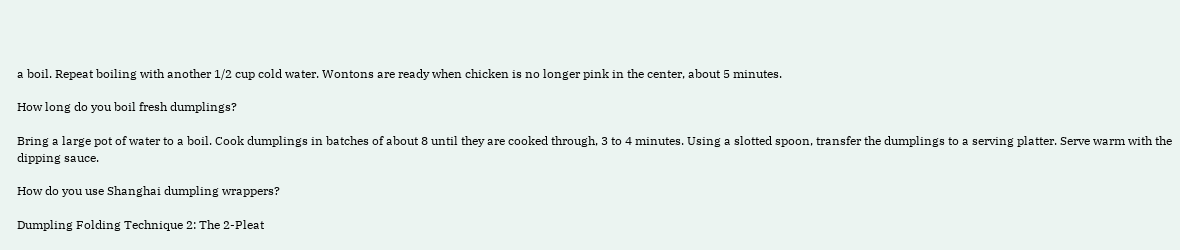a boil. Repeat boiling with another 1/2 cup cold water. Wontons are ready when chicken is no longer pink in the center, about 5 minutes.

How long do you boil fresh dumplings?

Bring a large pot of water to a boil. Cook dumplings in batches of about 8 until they are cooked through, 3 to 4 minutes. Using a slotted spoon, transfer the dumplings to a serving platter. Serve warm with the dipping sauce.

How do you use Shanghai dumpling wrappers?

Dumpling Folding Technique 2: The 2-Pleat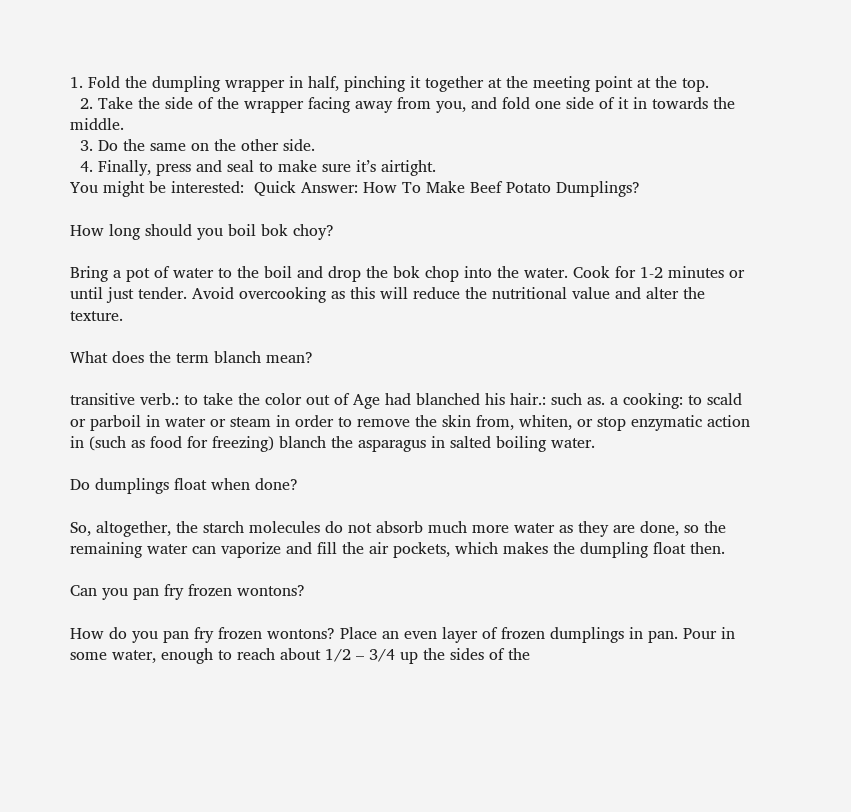1. Fold the dumpling wrapper in half, pinching it together at the meeting point at the top.
  2. Take the side of the wrapper facing away from you, and fold one side of it in towards the middle.
  3. Do the same on the other side.
  4. Finally, press and seal to make sure it’s airtight.
You might be interested:  Quick Answer: How To Make Beef Potato Dumplings?

How long should you boil bok choy?

Bring a pot of water to the boil and drop the bok chop into the water. Cook for 1-2 minutes or until just tender. Avoid overcooking as this will reduce the nutritional value and alter the texture.

What does the term blanch mean?

transitive verb.: to take the color out of Age had blanched his hair.: such as. a cooking: to scald or parboil in water or steam in order to remove the skin from, whiten, or stop enzymatic action in (such as food for freezing) blanch the asparagus in salted boiling water.

Do dumplings float when done?

So, altogether, the starch molecules do not absorb much more water as they are done, so the remaining water can vaporize and fill the air pockets, which makes the dumpling float then.

Can you pan fry frozen wontons?

How do you pan fry frozen wontons? Place an even layer of frozen dumplings in pan. Pour in some water, enough to reach about 1/2 – 3/4 up the sides of the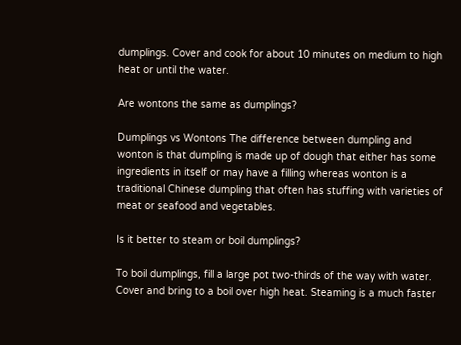dumplings. Cover and cook for about 10 minutes on medium to high heat or until the water.

Are wontons the same as dumplings?

Dumplings vs Wontons The difference between dumpling and wonton is that dumpling is made up of dough that either has some ingredients in itself or may have a filling whereas wonton is a traditional Chinese dumpling that often has stuffing with varieties of meat or seafood and vegetables.

Is it better to steam or boil dumplings?

To boil dumplings, fill a large pot two-thirds of the way with water. Cover and bring to a boil over high heat. Steaming is a much faster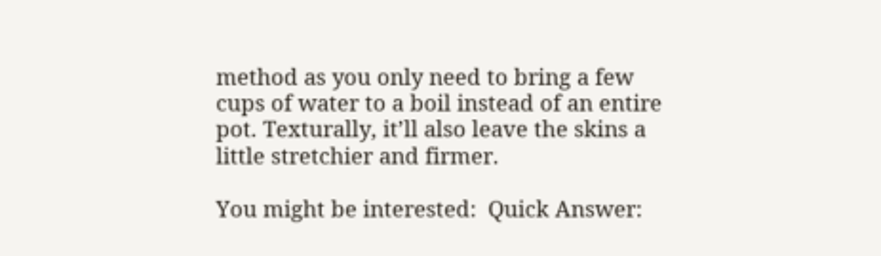method as you only need to bring a few cups of water to a boil instead of an entire pot. Texturally, it’ll also leave the skins a little stretchier and firmer.

You might be interested:  Quick Answer: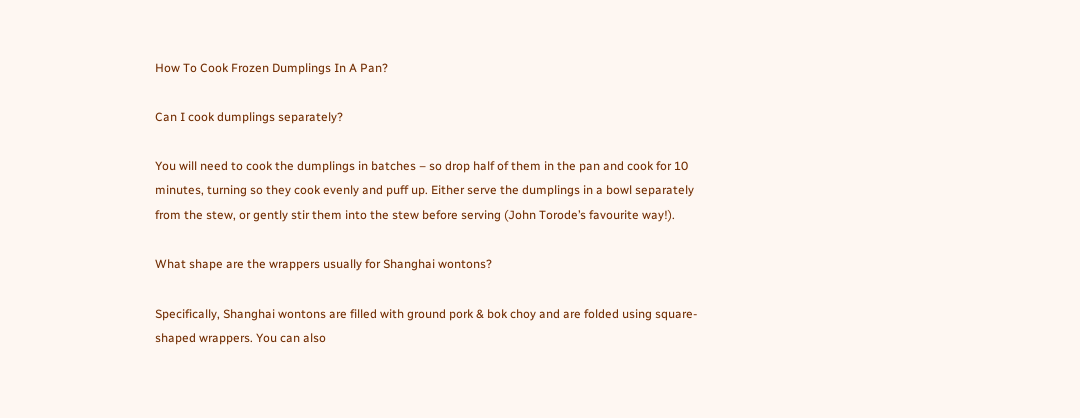How To Cook Frozen Dumplings In A Pan?

Can I cook dumplings separately?

You will need to cook the dumplings in batches – so drop half of them in the pan and cook for 10 minutes, turning so they cook evenly and puff up. Either serve the dumplings in a bowl separately from the stew, or gently stir them into the stew before serving (John Torode’s favourite way!).

What shape are the wrappers usually for Shanghai wontons?

Specifically, Shanghai wontons are filled with ground pork & bok choy and are folded using square-shaped wrappers. You can also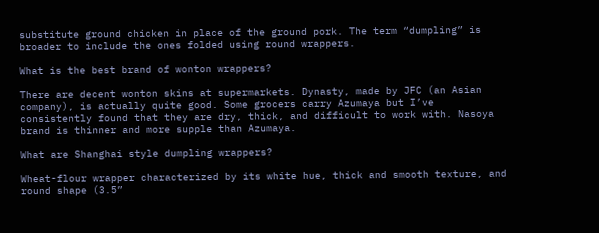substitute ground chicken in place of the ground pork. The term “dumpling” is broader to include the ones folded using round wrappers.

What is the best brand of wonton wrappers?

There are decent wonton skins at supermarkets. Dynasty, made by JFC (an Asian company), is actually quite good. Some grocers carry Azumaya but I’ve consistently found that they are dry, thick, and difficult to work with. Nasoya brand is thinner and more supple than Azumaya.

What are Shanghai style dumpling wrappers?

Wheat-flour wrapper characterized by its white hue, thick and smooth texture, and round shape (3.5”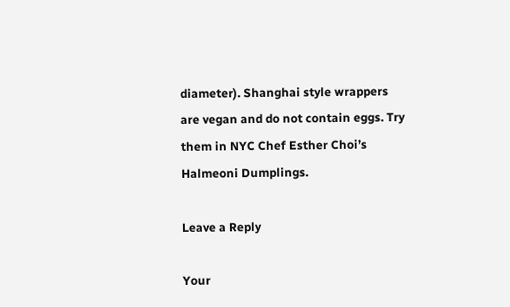diameter). Shanghai style wrappers are vegan and do not contain eggs. Try them in NYC Chef Esther Choi’s Halmeoni Dumplings.

Leave a Reply

Your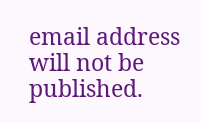email address will not be published.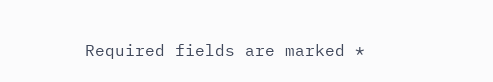Required fields are marked *